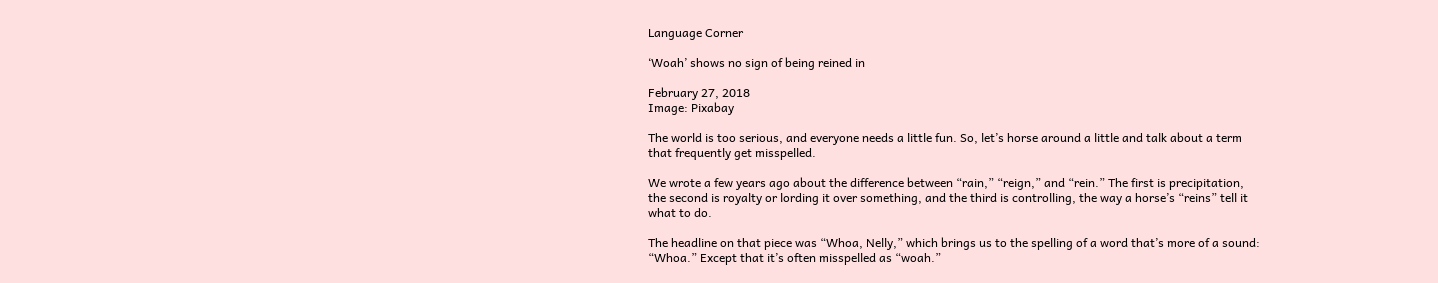Language Corner

‘Woah’ shows no sign of being reined in

February 27, 2018
Image: Pixabay

The world is too serious, and everyone needs a little fun. So, let’s horse around a little and talk about a term that frequently get misspelled.

We wrote a few years ago about the difference between “rain,” “reign,” and “rein.” The first is precipitation, the second is royalty or lording it over something, and the third is controlling, the way a horse’s “reins” tell it what to do.

The headline on that piece was “Whoa, Nelly,” which brings us to the spelling of a word that’s more of a sound: “Whoa.” Except that it’s often misspelled as “woah.”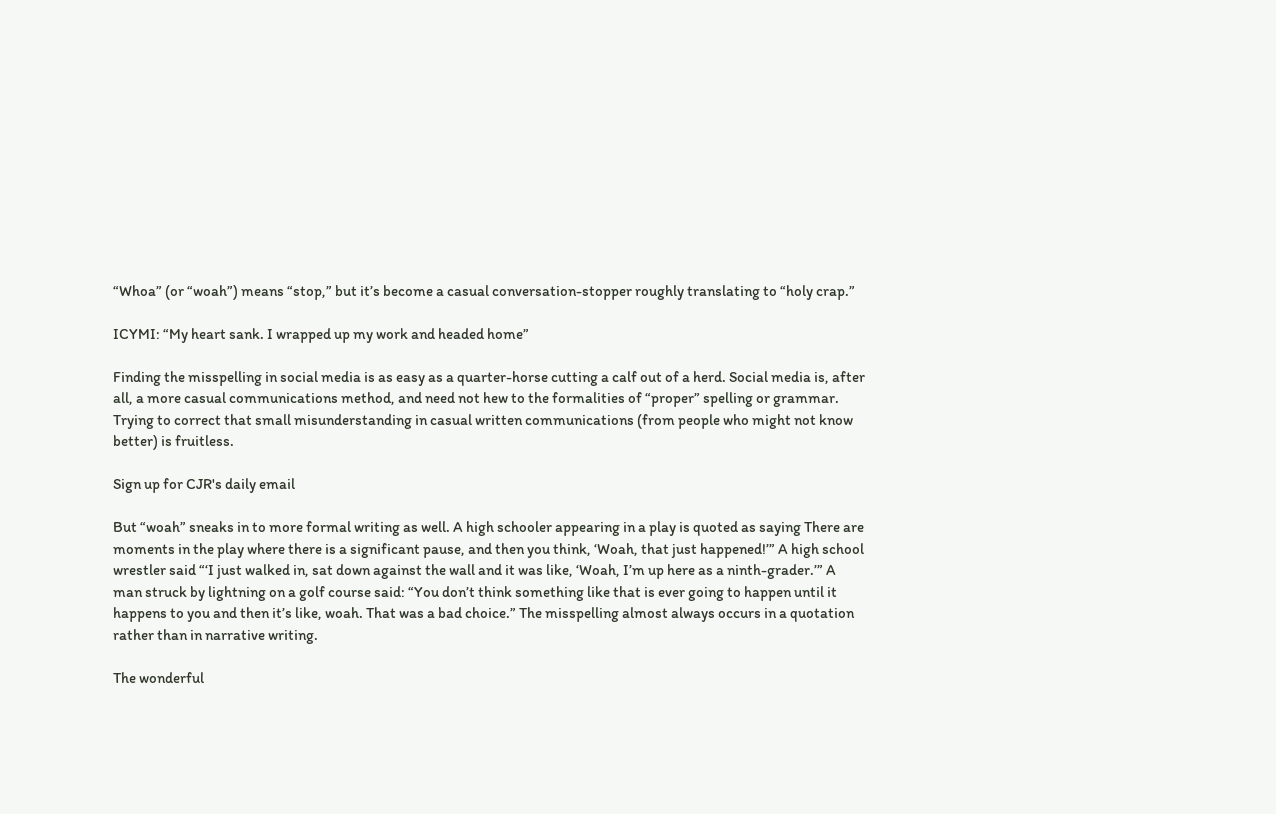“Whoa” (or “woah”) means “stop,” but it’s become a casual conversation-stopper roughly translating to “holy crap.”

ICYMI: “My heart sank. I wrapped up my work and headed home”

Finding the misspelling in social media is as easy as a quarter-horse cutting a calf out of a herd. Social media is, after all, a more casual communications method, and need not hew to the formalities of “proper” spelling or grammar. Trying to correct that small misunderstanding in casual written communications (from people who might not know better) is fruitless.

Sign up for CJR's daily email

But “woah” sneaks in to more formal writing as well. A high schooler appearing in a play is quoted as saying There are moments in the play where there is a significant pause, and then you think, ‘Woah, that just happened!’” A high school wrestler said “‘I just walked in, sat down against the wall and it was like, ‘Woah, I’m up here as a ninth-grader.’” A man struck by lightning on a golf course said: “You don’t think something like that is ever going to happen until it happens to you and then it’s like, woah. That was a bad choice.” The misspelling almost always occurs in a quotation rather than in narrative writing.

The wonderful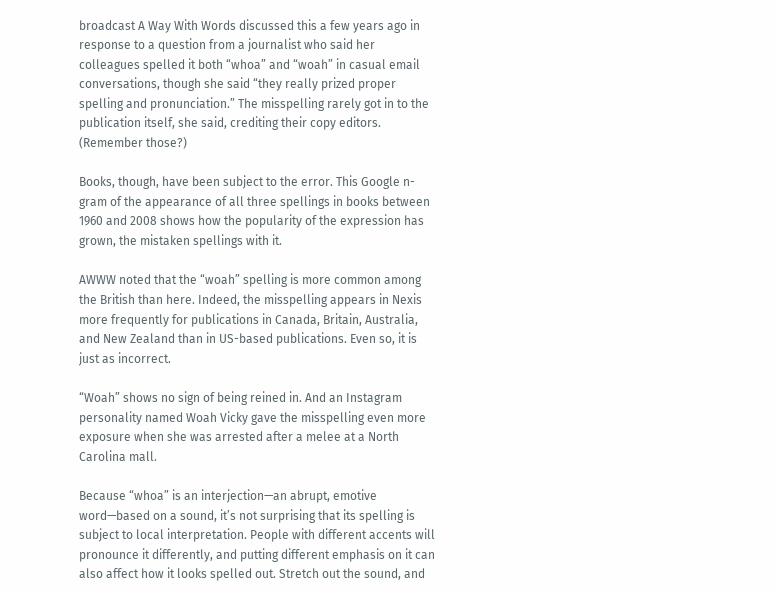broadcast A Way With Words discussed this a few years ago in response to a question from a journalist who said her colleagues spelled it both “whoa” and “woah” in casual email conversations, though she said “they really prized proper spelling and pronunciation.” The misspelling rarely got in to the publication itself, she said, crediting their copy editors. (Remember those?)

Books, though, have been subject to the error. This Google n-gram of the appearance of all three spellings in books between 1960 and 2008 shows how the popularity of the expression has grown, the mistaken spellings with it.

AWWW noted that the “woah” spelling is more common among the British than here. Indeed, the misspelling appears in Nexis more frequently for publications in Canada, Britain, Australia, and New Zealand than in US-based publications. Even so, it is just as incorrect.

“Woah” shows no sign of being reined in. And an Instagram personality named Woah Vicky gave the misspelling even more exposure when she was arrested after a melee at a North Carolina mall.

Because “whoa” is an interjection—an abrupt, emotive word—based on a sound, it’s not surprising that its spelling is subject to local interpretation. People with different accents will pronounce it differently, and putting different emphasis on it can also affect how it looks spelled out. Stretch out the sound, and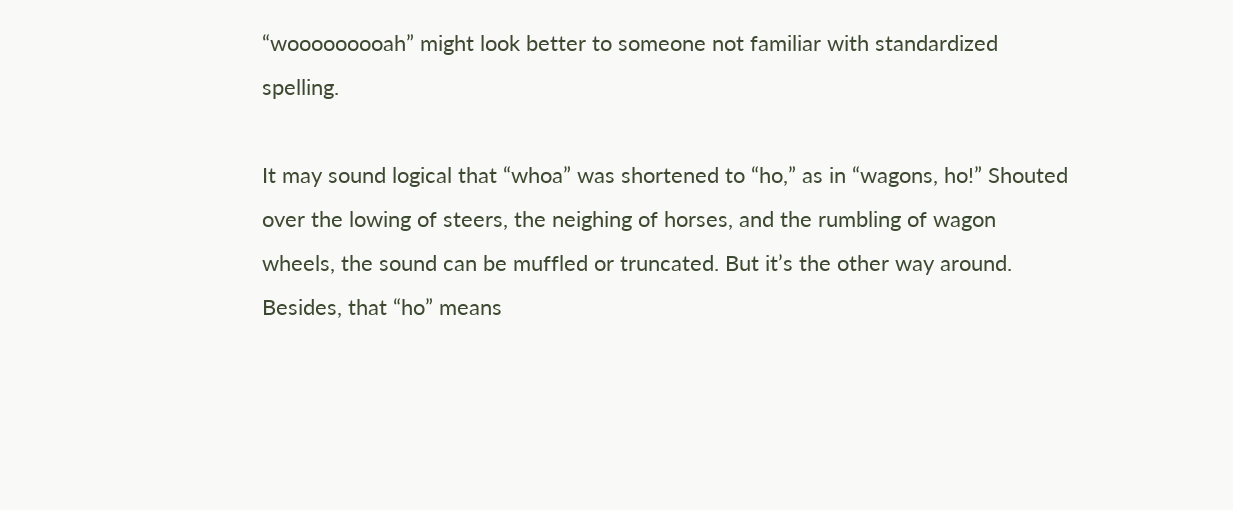“wooooooooah” might look better to someone not familiar with standardized spelling.

It may sound logical that “whoa” was shortened to “ho,” as in “wagons, ho!” Shouted over the lowing of steers, the neighing of horses, and the rumbling of wagon wheels, the sound can be muffled or truncated. But it’s the other way around. Besides, that “ho” means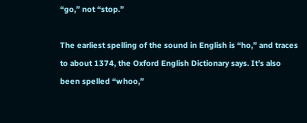“go,” not “stop.”

The earliest spelling of the sound in English is “ho,” and traces to about 1374, the Oxford English Dictionary says. It’s also been spelled “whoo,”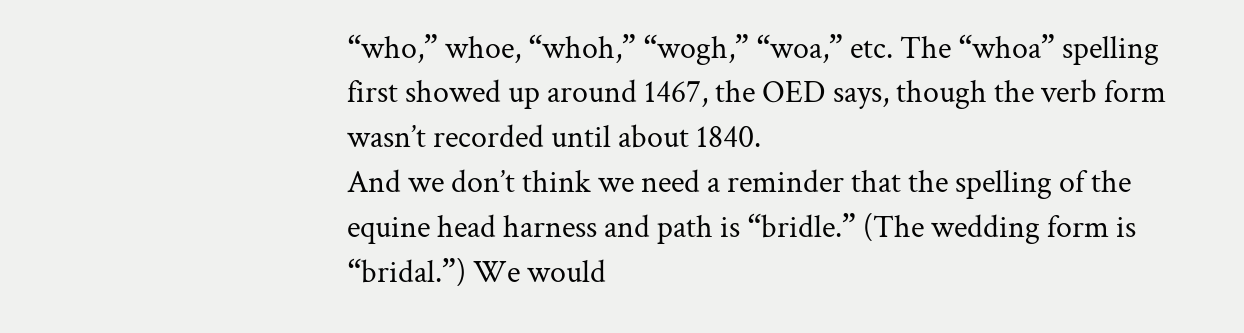“who,” whoe, “whoh,” “wogh,” “woa,” etc. The “whoa” spelling first showed up around 1467, the OED says, though the verb form wasn’t recorded until about 1840.
And we don’t think we need a reminder that the spelling of the equine head harness and path is “bridle.” (The wedding form is “bridal.”) We would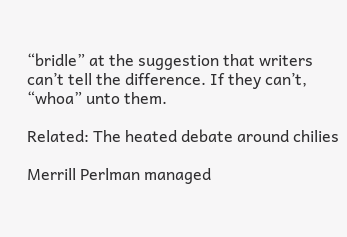“bridle” at the suggestion that writers can’t tell the difference. If they can’t, “whoa” unto them.

Related: The heated debate around chilies

Merrill Perlman managed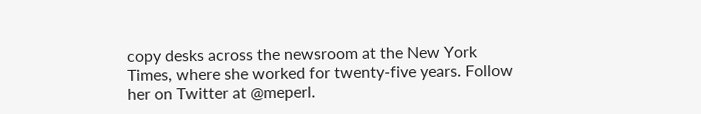copy desks across the newsroom at the New York Times, where she worked for twenty-five years. Follow her on Twitter at @meperl.